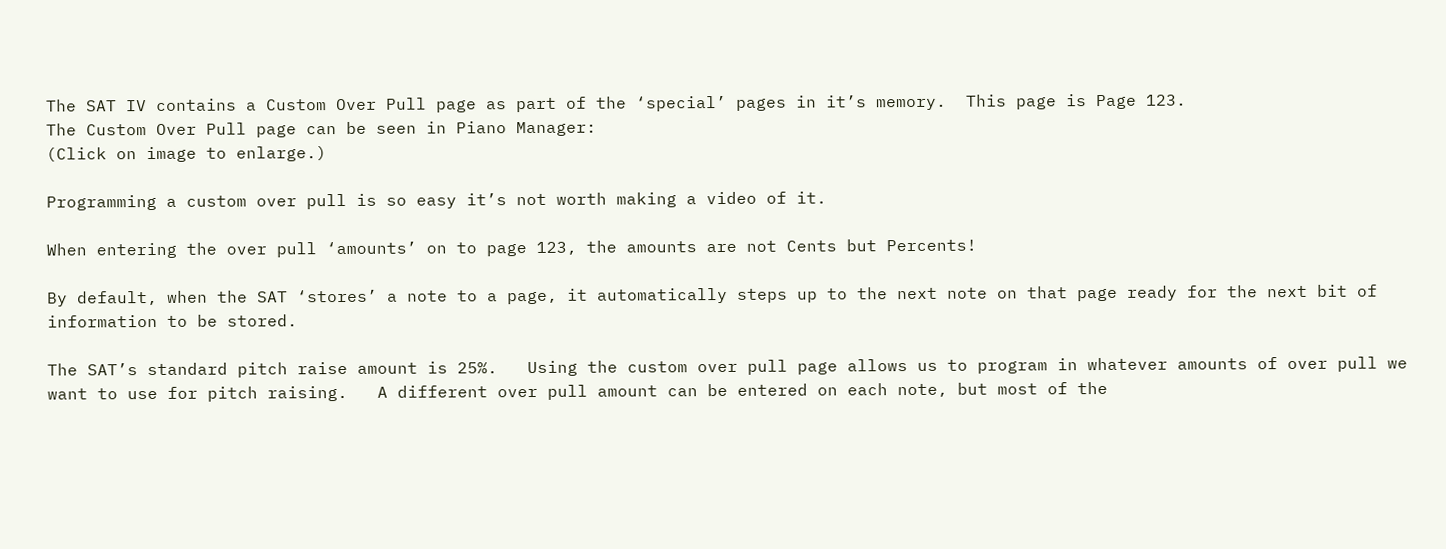The SAT IV contains a Custom Over Pull page as part of the ‘special’ pages in it’s memory.  This page is Page 123.
The Custom Over Pull page can be seen in Piano Manager:
(Click on image to enlarge.)

Programming a custom over pull is so easy it’s not worth making a video of it.

When entering the over pull ‘amounts’ on to page 123, the amounts are not Cents but Percents!

By default, when the SAT ‘stores’ a note to a page, it automatically steps up to the next note on that page ready for the next bit of information to be stored.

The SAT’s standard pitch raise amount is 25%.   Using the custom over pull page allows us to program in whatever amounts of over pull we want to use for pitch raising.   A different over pull amount can be entered on each note, but most of the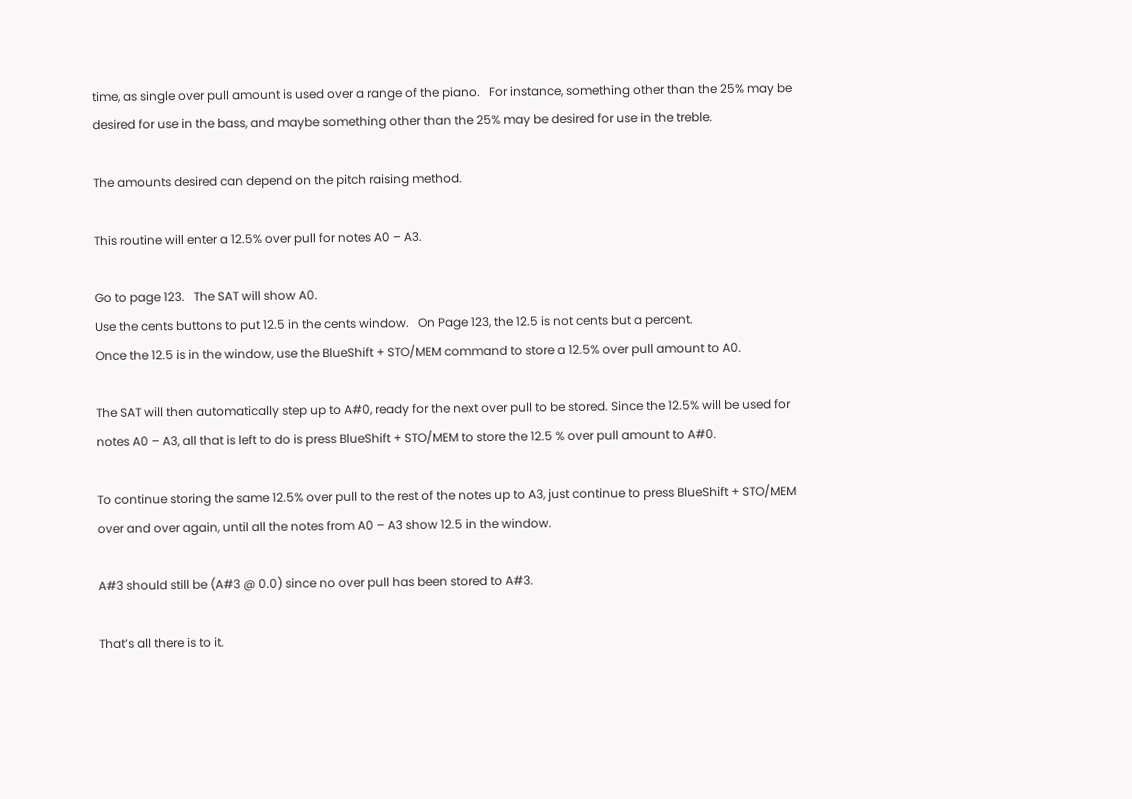time, as single over pull amount is used over a range of the piano.   For instance, something other than the 25% may be desired for use in the bass, and maybe something other than the 25% may be desired for use in the treble.

The amounts desired can depend on the pitch raising method.

This routine will enter a 12.5% over pull for notes A0 – A3.

Go to page 123.   The SAT will show A0.
Use the cents buttons to put 12.5 in the cents window.   On Page 123, the 12.5 is not cents but a percent.
Once the 12.5 is in the window, use the BlueShift + STO/MEM command to store a 12.5% over pull amount to A0.

The SAT will then automatically step up to A#0, ready for the next over pull to be stored. Since the 12.5% will be used for notes A0 – A3, all that is left to do is press BlueShift + STO/MEM to store the 12.5 % over pull amount to A#0.

To continue storing the same 12.5% over pull to the rest of the notes up to A3, just continue to press BlueShift + STO/MEM over and over again, until all the notes from A0 – A3 show 12.5 in the window.

A#3 should still be (A#3 @ 0.0) since no over pull has been stored to A#3.

That’s all there is to it.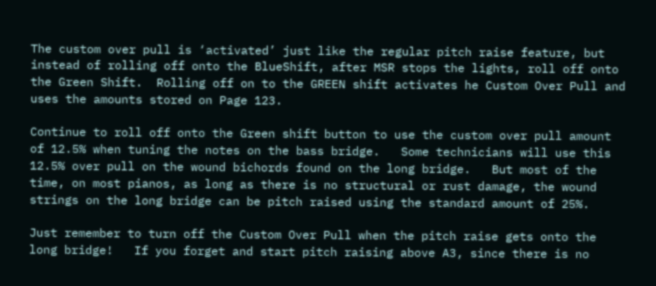The custom over pull is ‘activated’ just like the regular pitch raise feature, but instead of rolling off onto the BlueShift, after MSR stops the lights, roll off onto the Green Shift.  Rolling off on to the GREEN shift activates he Custom Over Pull and uses the amounts stored on Page 123.

Continue to roll off onto the Green shift button to use the custom over pull amount of 12.5% when tuning the notes on the bass bridge.   Some technicians will use this 12.5% over pull on the wound bichords found on the long bridge.   But most of the time, on most pianos, as long as there is no structural or rust damage, the wound strings on the long bridge can be pitch raised using the standard amount of 25%.

Just remember to turn off the Custom Over Pull when the pitch raise gets onto the long bridge!   If you forget and start pitch raising above A3, since there is no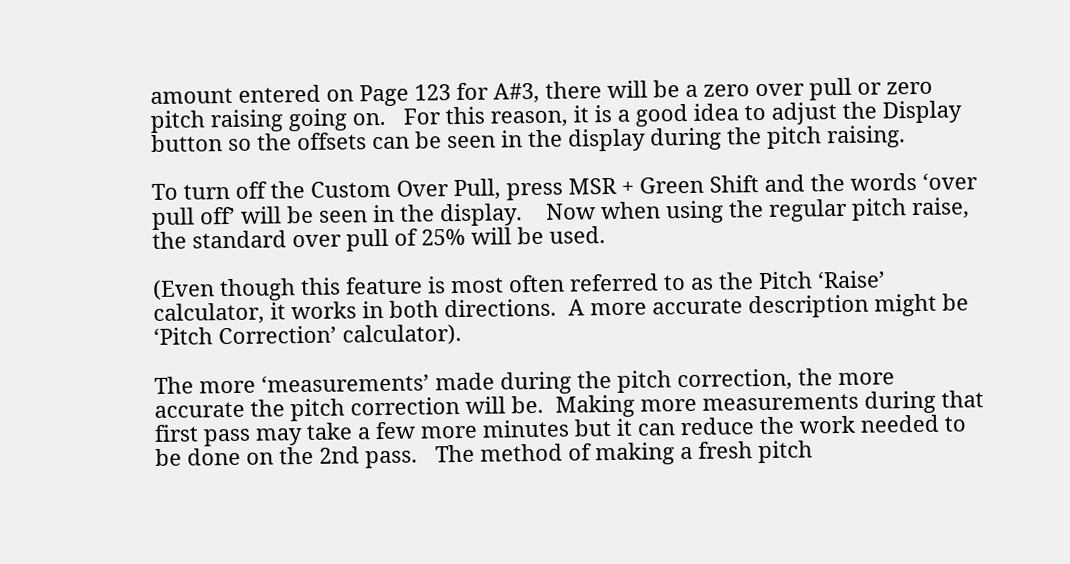amount entered on Page 123 for A#3, there will be a zero over pull or zero pitch raising going on.   For this reason, it is a good idea to adjust the Display button so the offsets can be seen in the display during the pitch raising.

To turn off the Custom Over Pull, press MSR + Green Shift and the words ‘over pull off’ will be seen in the display.    Now when using the regular pitch raise, the standard over pull of 25% will be used.

(Even though this feature is most often referred to as the Pitch ‘Raise’ calculator, it works in both directions.  A more accurate description might be ‘Pitch Correction’ calculator).

The more ‘measurements’ made during the pitch correction, the more accurate the pitch correction will be.  Making more measurements during that first pass may take a few more minutes but it can reduce the work needed to be done on the 2nd pass.   The method of making a fresh pitch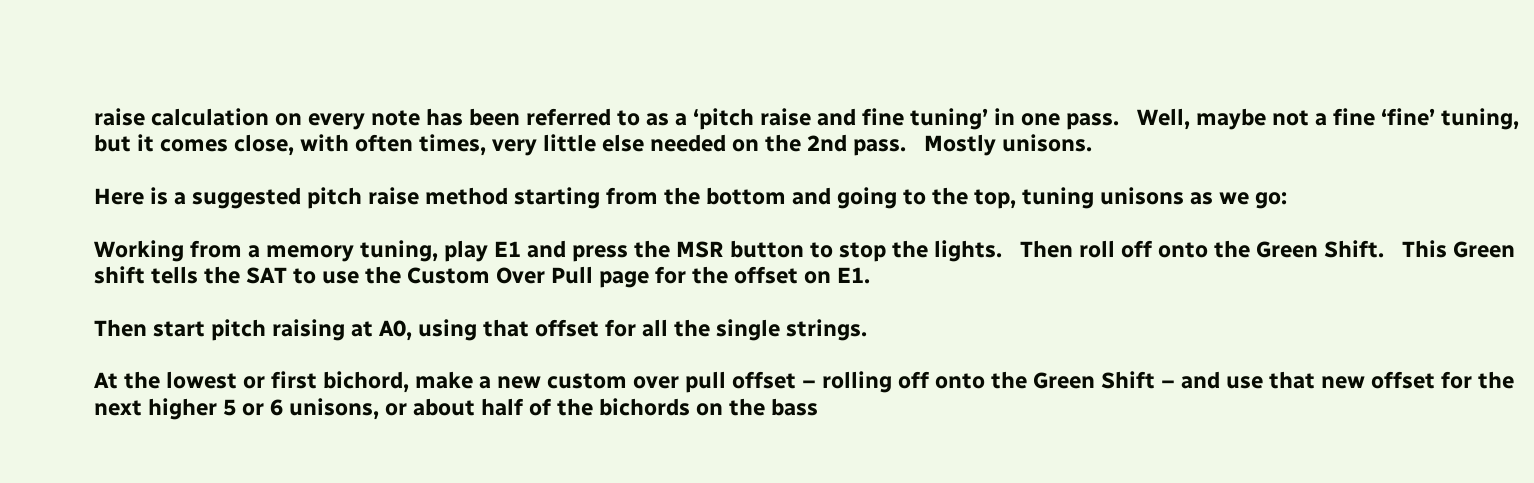raise calculation on every note has been referred to as a ‘pitch raise and fine tuning’ in one pass.   Well, maybe not a fine ‘fine’ tuning, but it comes close, with often times, very little else needed on the 2nd pass.   Mostly unisons.

Here is a suggested pitch raise method starting from the bottom and going to the top, tuning unisons as we go:

Working from a memory tuning, play E1 and press the MSR button to stop the lights.   Then roll off onto the Green Shift.   This Green shift tells the SAT to use the Custom Over Pull page for the offset on E1.

Then start pitch raising at A0, using that offset for all the single strings.

At the lowest or first bichord, make a new custom over pull offset – rolling off onto the Green Shift – and use that new offset for the next higher 5 or 6 unisons, or about half of the bichords on the bass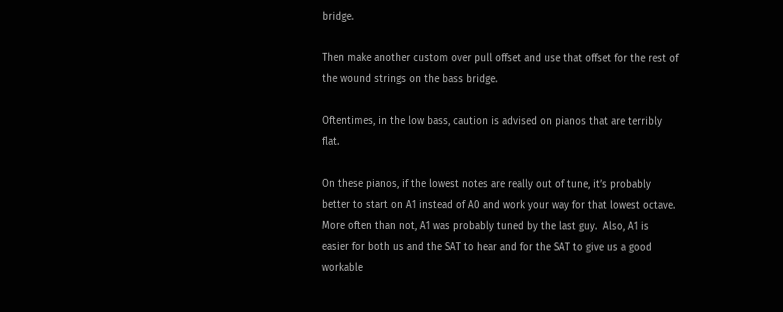bridge.

Then make another custom over pull offset and use that offset for the rest of the wound strings on the bass bridge.

Oftentimes, in the low bass, caution is advised on pianos that are terribly flat.

On these pianos, if the lowest notes are really out of tune, it’s probably better to start on A1 instead of A0 and work your way for that lowest octave.   More often than not, A1 was probably tuned by the last guy.  Also, A1 is easier for both us and the SAT to hear and for the SAT to give us a good workable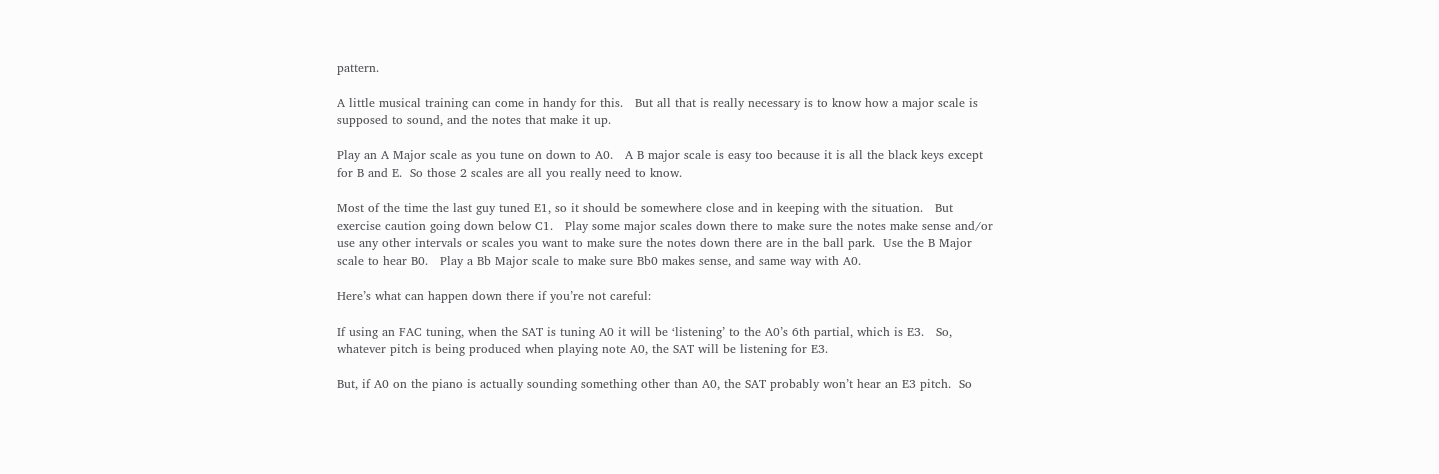pattern.

A little musical training can come in handy for this.   But all that is really necessary is to know how a major scale is supposed to sound, and the notes that make it up.

Play an A Major scale as you tune on down to A0.   A B major scale is easy too because it is all the black keys except for B and E.  So those 2 scales are all you really need to know.

Most of the time the last guy tuned E1, so it should be somewhere close and in keeping with the situation.   But exercise caution going down below C1.   Play some major scales down there to make sure the notes make sense and/or use any other intervals or scales you want to make sure the notes down there are in the ball park.  Use the B Major scale to hear B0.   Play a Bb Major scale to make sure Bb0 makes sense, and same way with A0.

Here’s what can happen down there if you’re not careful:

If using an FAC tuning, when the SAT is tuning A0 it will be ‘listening’ to the A0’s 6th partial, which is E3.   So, whatever pitch is being produced when playing note A0, the SAT will be listening for E3.

But, if A0 on the piano is actually sounding something other than A0, the SAT probably won’t hear an E3 pitch.  So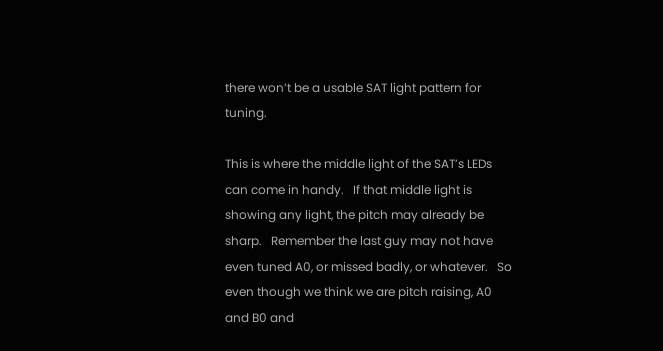there won’t be a usable SAT light pattern for tuning.

This is where the middle light of the SAT’s LEDs can come in handy.   If that middle light is showing any light, the pitch may already be sharp.   Remember the last guy may not have even tuned A0, or missed badly, or whatever.   So even though we think we are pitch raising, A0 and B0 and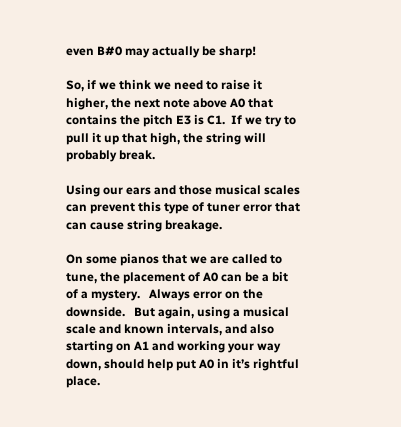even B#0 may actually be sharp!

So, if we think we need to raise it higher, the next note above A0 that contains the pitch E3 is C1.  If we try to pull it up that high, the string will probably break.

Using our ears and those musical scales can prevent this type of tuner error that can cause string breakage.

On some pianos that we are called to tune, the placement of A0 can be a bit of a mystery.   Always error on the downside.   But again, using a musical scale and known intervals, and also starting on A1 and working your way down, should help put A0 in it’s rightful place.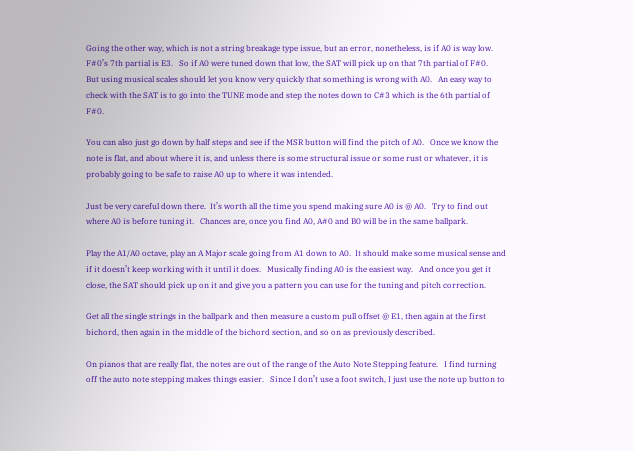Going the other way, which is not a string breakage type issue, but an error, nonetheless, is if A0 is way low.   F#0’s 7th partial is E3.   So if A0 were tuned down that low, the SAT will pick up on that 7th partial of F#0.   But using musical scales should let you know very quickly that something is wrong with A0.   An easy way to check with the SAT is to go into the TUNE mode and step the notes down to C#3 which is the 6th partial of F#0.

You can also just go down by half steps and see if the MSR button will find the pitch of A0.   Once we know the note is flat, and about where it is, and unless there is some structural issue or some rust or whatever, it is probably going to be safe to raise A0 up to where it was intended.

Just be very careful down there.  It’s worth all the time you spend making sure A0 is @ A0.   Try to find out where A0 is before tuning it.   Chances are, once you find A0, A#0 and B0 will be in the same ballpark.

Play the A1/A0 octave, play an A Major scale going from A1 down to A0.  It should make some musical sense and if it doesn’t keep working with it until it does.   Musically finding A0 is the easiest way.   And once you get it close, the SAT should pick up on it and give you a pattern you can use for the tuning and pitch correction.

Get all the single strings in the ballpark and then measure a custom pull offset @ E1, then again at the first bichord, then again in the middle of the bichord section, and so on as previously described.

On pianos that are really flat, the notes are out of the range of the Auto Note Stepping feature.   I find turning off the auto note stepping makes things easier.   Since I don’t use a foot switch, I just use the note up button to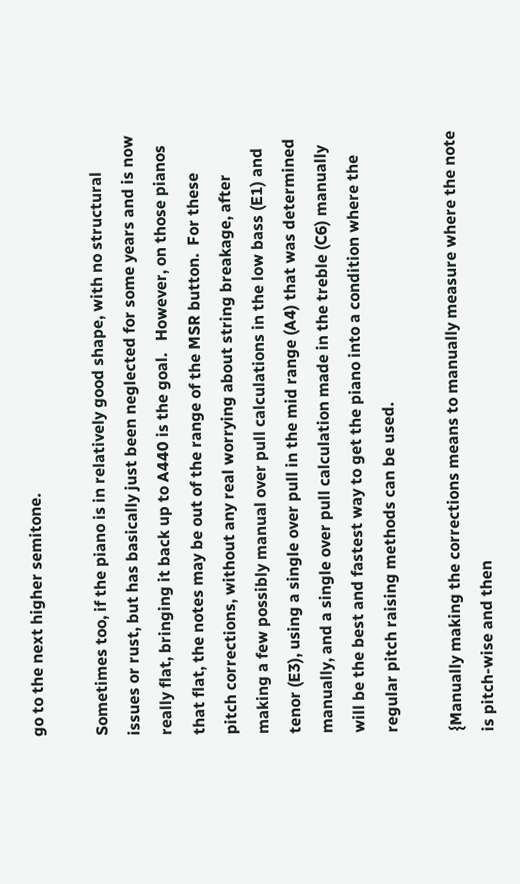go to the next higher semitone.

Sometimes too, if the piano is in relatively good shape, with no structural issues or rust, but has basically just been neglected for some years and is now really flat, bringing it back up to A440 is the goal.   However, on those pianos that flat, the notes may be out of the range of the MSR button.  For these pitch corrections, without any real worrying about string breakage, after making a few possibly manual over pull calculations in the low bass (E1) and tenor (E3), using a single over pull in the mid range (A4) that was determined manually, and a single over pull calculation made in the treble (C6) manually will be the best and fastest way to get the piano into a condition where the regular pitch raising methods can be used.

{Manually making the corrections means to manually measure where the note is pitch-wise and then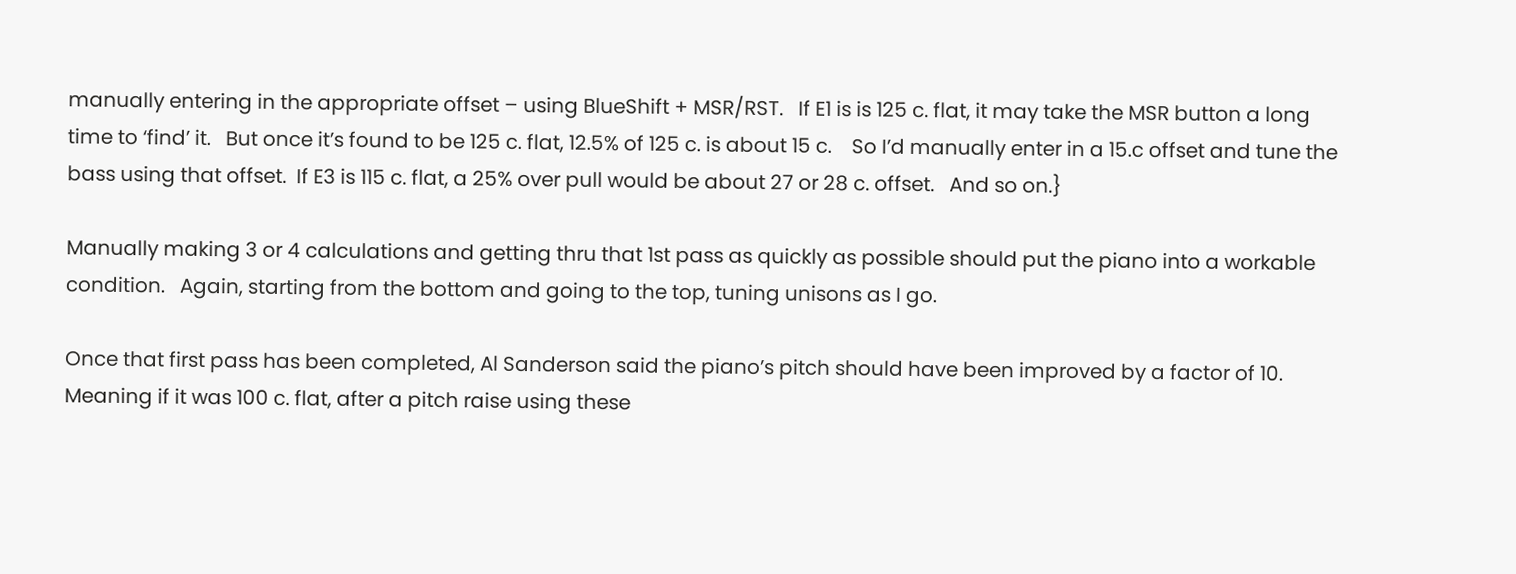manually entering in the appropriate offset – using BlueShift + MSR/RST.   If E1 is is 125 c. flat, it may take the MSR button a long time to ‘find’ it.   But once it’s found to be 125 c. flat, 12.5% of 125 c. is about 15 c.    So I’d manually enter in a 15.c offset and tune the bass using that offset.  If E3 is 115 c. flat, a 25% over pull would be about 27 or 28 c. offset.   And so on.}

Manually making 3 or 4 calculations and getting thru that 1st pass as quickly as possible should put the piano into a workable condition.   Again, starting from the bottom and going to the top, tuning unisons as I go.

Once that first pass has been completed, Al Sanderson said the piano’s pitch should have been improved by a factor of 10.  Meaning if it was 100 c. flat, after a pitch raise using these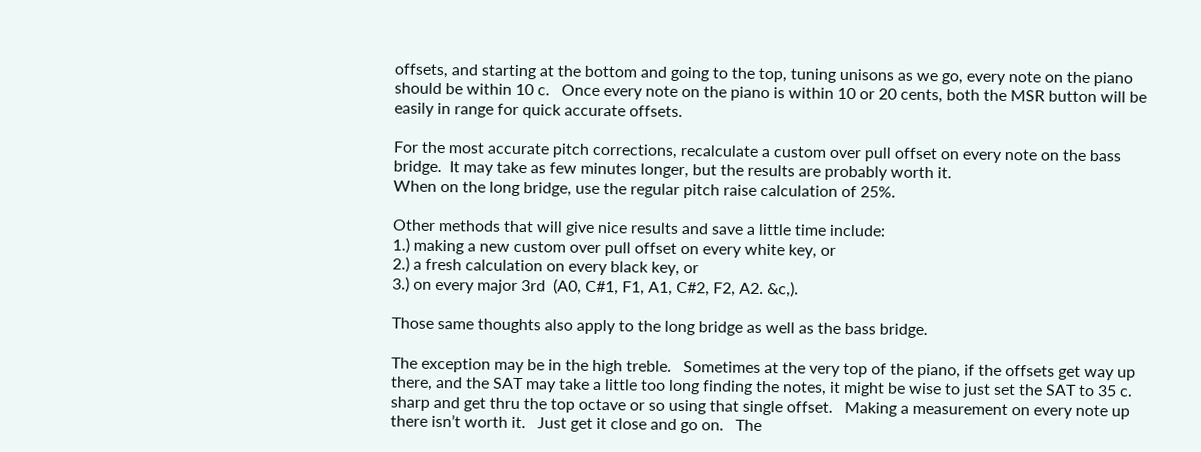offsets, and starting at the bottom and going to the top, tuning unisons as we go, every note on the piano should be within 10 c.   Once every note on the piano is within 10 or 20 cents, both the MSR button will be easily in range for quick accurate offsets.

For the most accurate pitch corrections, recalculate a custom over pull offset on every note on the bass bridge.  It may take as few minutes longer, but the results are probably worth it.
When on the long bridge, use the regular pitch raise calculation of 25%.

Other methods that will give nice results and save a little time include:
1.) making a new custom over pull offset on every white key, or
2.) a fresh calculation on every black key, or
3.) on every major 3rd  (A0, C#1, F1, A1, C#2, F2, A2. &c,).

Those same thoughts also apply to the long bridge as well as the bass bridge.

The exception may be in the high treble.   Sometimes at the very top of the piano, if the offsets get way up there, and the SAT may take a little too long finding the notes, it might be wise to just set the SAT to 35 c. sharp and get thru the top octave or so using that single offset.   Making a measurement on every note up there isn’t worth it.   Just get it close and go on.   The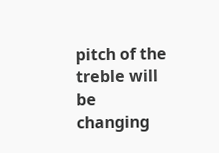pitch of the treble will be changing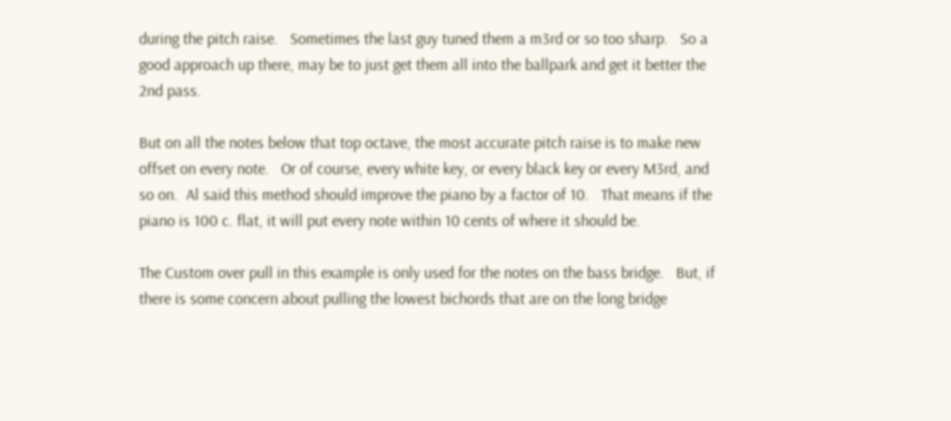during the pitch raise.   Sometimes the last guy tuned them a m3rd or so too sharp.   So a good approach up there, may be to just get them all into the ballpark and get it better the 2nd pass.

But on all the notes below that top octave, the most accurate pitch raise is to make new offset on every note.   Or of course, every white key, or every black key or every M3rd, and so on.  Al said this method should improve the piano by a factor of 10.   That means if the piano is 100 c. flat, it will put every note within 10 cents of where it should be.

The Custom over pull in this example is only used for the notes on the bass bridge.   But, if there is some concern about pulling the lowest bichords that are on the long bridge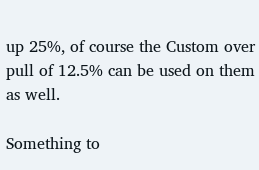up 25%, of course the Custom over pull of 12.5% can be used on them as well.

Something to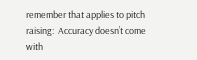remember that applies to pitch raising:  Accuracy doesn’t come with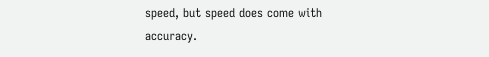speed, but speed does come with accuracy.